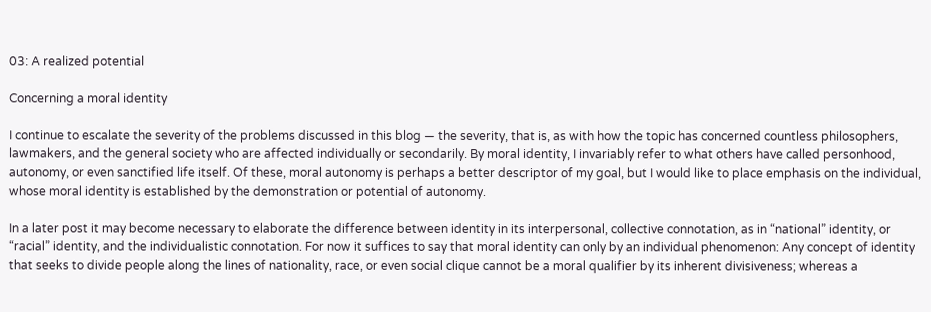03: A realized potential

Concerning a moral identity

I continue to escalate the severity of the problems discussed in this blog — the severity, that is, as with how the topic has concerned countless philosophers, lawmakers, and the general society who are affected individually or secondarily. By moral identity, I invariably refer to what others have called personhood, autonomy, or even sanctified life itself. Of these, moral autonomy is perhaps a better descriptor of my goal, but I would like to place emphasis on the individual, whose moral identity is established by the demonstration or potential of autonomy.

In a later post it may become necessary to elaborate the difference between identity in its interpersonal, collective connotation, as in “national” identity, or “racial” identity, and the individualistic connotation. For now it suffices to say that moral identity can only by an individual phenomenon: Any concept of identity that seeks to divide people along the lines of nationality, race, or even social clique cannot be a moral qualifier by its inherent divisiveness; whereas a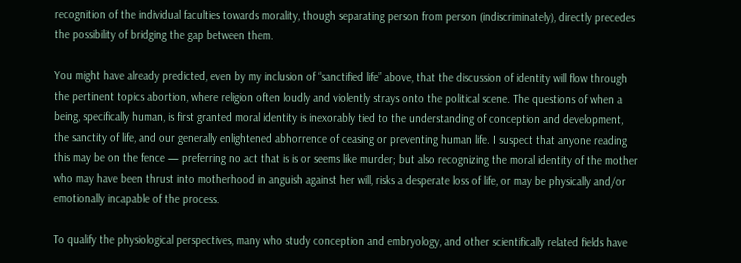recognition of the individual faculties towards morality, though separating person from person (indiscriminately), directly precedes the possibility of bridging the gap between them.

You might have already predicted, even by my inclusion of “sanctified life” above, that the discussion of identity will flow through the pertinent topics abortion, where religion often loudly and violently strays onto the political scene. The questions of when a being, specifically human, is first granted moral identity is inexorably tied to the understanding of conception and development, the sanctity of life, and our generally enlightened abhorrence of ceasing or preventing human life. I suspect that anyone reading this may be on the fence — preferring no act that is is or seems like murder; but also recognizing the moral identity of the mother who may have been thrust into motherhood in anguish against her will, risks a desperate loss of life, or may be physically and/or emotionally incapable of the process.

To qualify the physiological perspectives, many who study conception and embryology, and other scientifically related fields have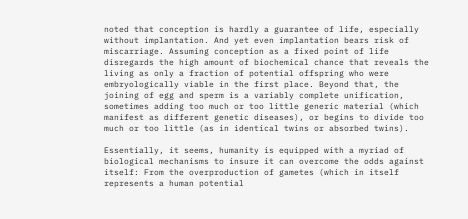noted that conception is hardly a guarantee of life, especially without implantation. And yet even implantation bears risk of miscarriage. Assuming conception as a fixed point of life disregards the high amount of biochemical chance that reveals the living as only a fraction of potential offspring who were embryologically viable in the first place. Beyond that, the joining of egg and sperm is a variably complete unification, sometimes adding too much or too little generic material (which manifest as different genetic diseases), or begins to divide too much or too little (as in identical twins or absorbed twins).

Essentially, it seems, humanity is equipped with a myriad of biological mechanisms to insure it can overcome the odds against itself: From the overproduction of gametes (which in itself represents a human potential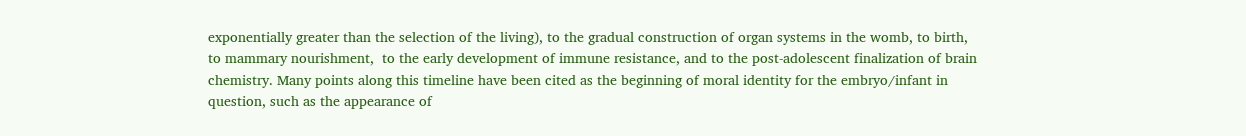exponentially greater than the selection of the living), to the gradual construction of organ systems in the womb, to birth, to mammary nourishment,  to the early development of immune resistance, and to the post-adolescent finalization of brain chemistry. Many points along this timeline have been cited as the beginning of moral identity for the embryo/infant in question, such as the appearance of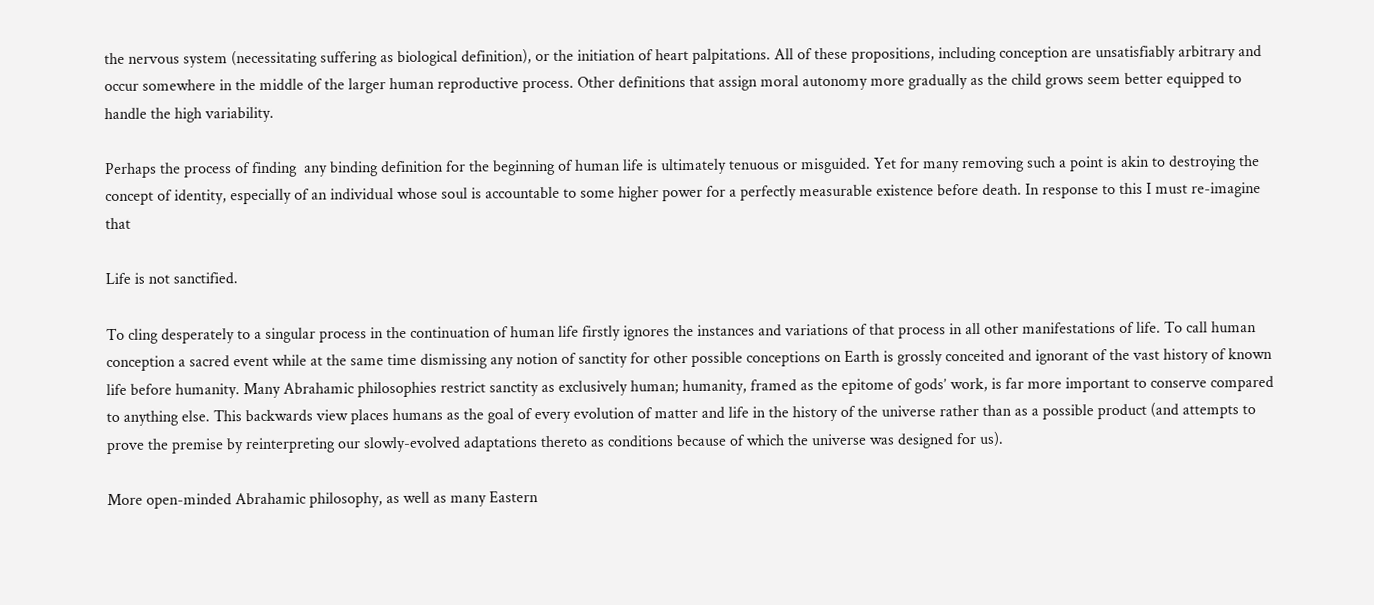the nervous system (necessitating suffering as biological definition), or the initiation of heart palpitations. All of these propositions, including conception are unsatisfiably arbitrary and occur somewhere in the middle of the larger human reproductive process. Other definitions that assign moral autonomy more gradually as the child grows seem better equipped to handle the high variability.

Perhaps the process of finding  any binding definition for the beginning of human life is ultimately tenuous or misguided. Yet for many removing such a point is akin to destroying the concept of identity, especially of an individual whose soul is accountable to some higher power for a perfectly measurable existence before death. In response to this I must re-imagine that

Life is not sanctified.

To cling desperately to a singular process in the continuation of human life firstly ignores the instances and variations of that process in all other manifestations of life. To call human conception a sacred event while at the same time dismissing any notion of sanctity for other possible conceptions on Earth is grossly conceited and ignorant of the vast history of known life before humanity. Many Abrahamic philosophies restrict sanctity as exclusively human; humanity, framed as the epitome of gods’ work, is far more important to conserve compared to anything else. This backwards view places humans as the goal of every evolution of matter and life in the history of the universe rather than as a possible product (and attempts to prove the premise by reinterpreting our slowly-evolved adaptations thereto as conditions because of which the universe was designed for us).

More open-minded Abrahamic philosophy, as well as many Eastern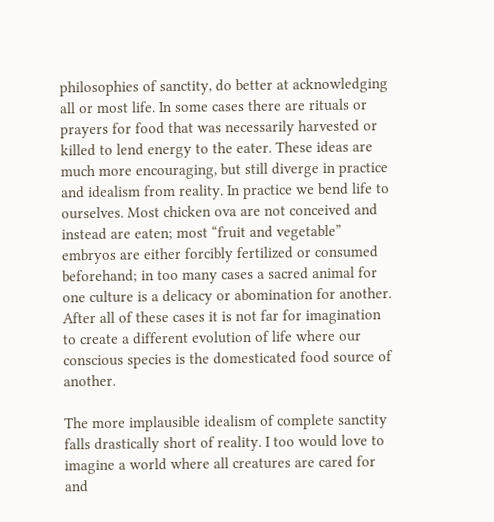philosophies of sanctity, do better at acknowledging all or most life. In some cases there are rituals or prayers for food that was necessarily harvested or killed to lend energy to the eater. These ideas are much more encouraging, but still diverge in practice and idealism from reality. In practice we bend life to ourselves. Most chicken ova are not conceived and instead are eaten; most “fruit and vegetable” embryos are either forcibly fertilized or consumed beforehand; in too many cases a sacred animal for one culture is a delicacy or abomination for another. After all of these cases it is not far for imagination to create a different evolution of life where our conscious species is the domesticated food source of another.

The more implausible idealism of complete sanctity falls drastically short of reality. I too would love to imagine a world where all creatures are cared for and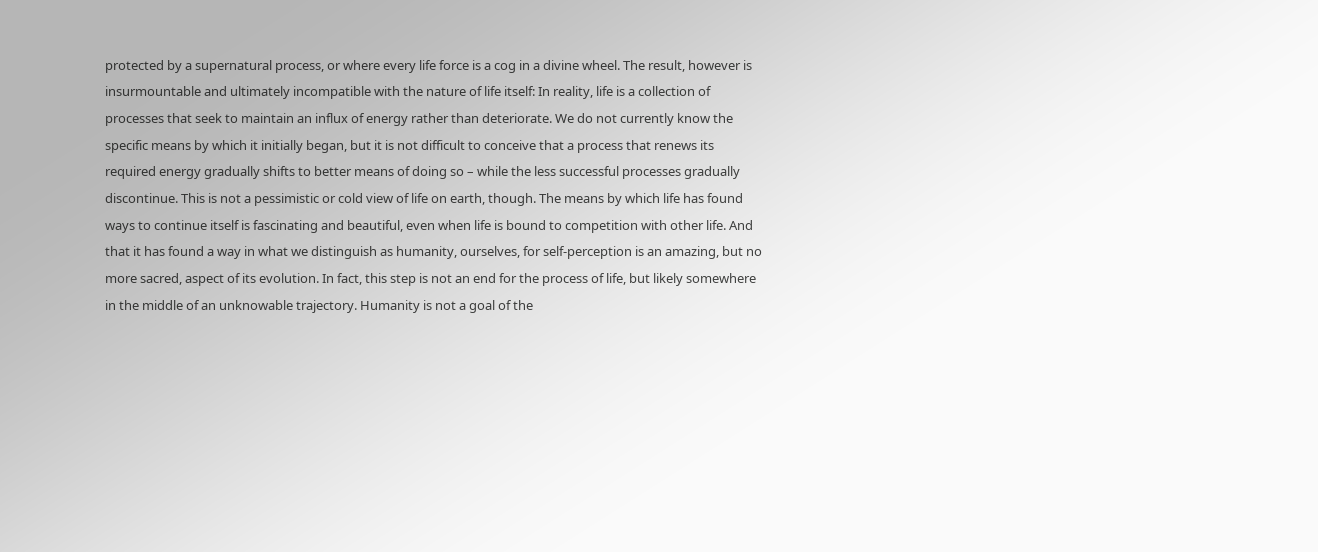protected by a supernatural process, or where every life force is a cog in a divine wheel. The result, however is insurmountable and ultimately incompatible with the nature of life itself: In reality, life is a collection of processes that seek to maintain an influx of energy rather than deteriorate. We do not currently know the specific means by which it initially began, but it is not difficult to conceive that a process that renews its required energy gradually shifts to better means of doing so – while the less successful processes gradually discontinue. This is not a pessimistic or cold view of life on earth, though. The means by which life has found ways to continue itself is fascinating and beautiful, even when life is bound to competition with other life. And that it has found a way in what we distinguish as humanity, ourselves, for self-perception is an amazing, but no more sacred, aspect of its evolution. In fact, this step is not an end for the process of life, but likely somewhere in the middle of an unknowable trajectory. Humanity is not a goal of the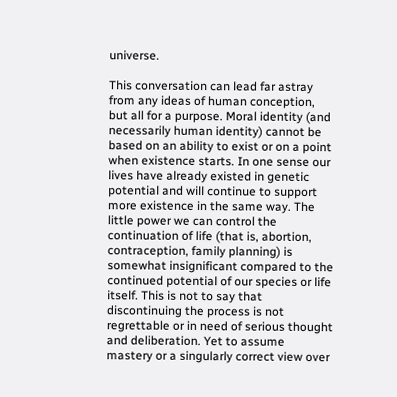universe.

This conversation can lead far astray from any ideas of human conception, but all for a purpose. Moral identity (and necessarily human identity) cannot be based on an ability to exist or on a point when existence starts. In one sense our lives have already existed in genetic potential and will continue to support more existence in the same way. The little power we can control the continuation of life (that is, abortion, contraception, family planning) is somewhat insignificant compared to the continued potential of our species or life itself. This is not to say that discontinuing the process is not regrettable or in need of serious thought and deliberation. Yet to assume mastery or a singularly correct view over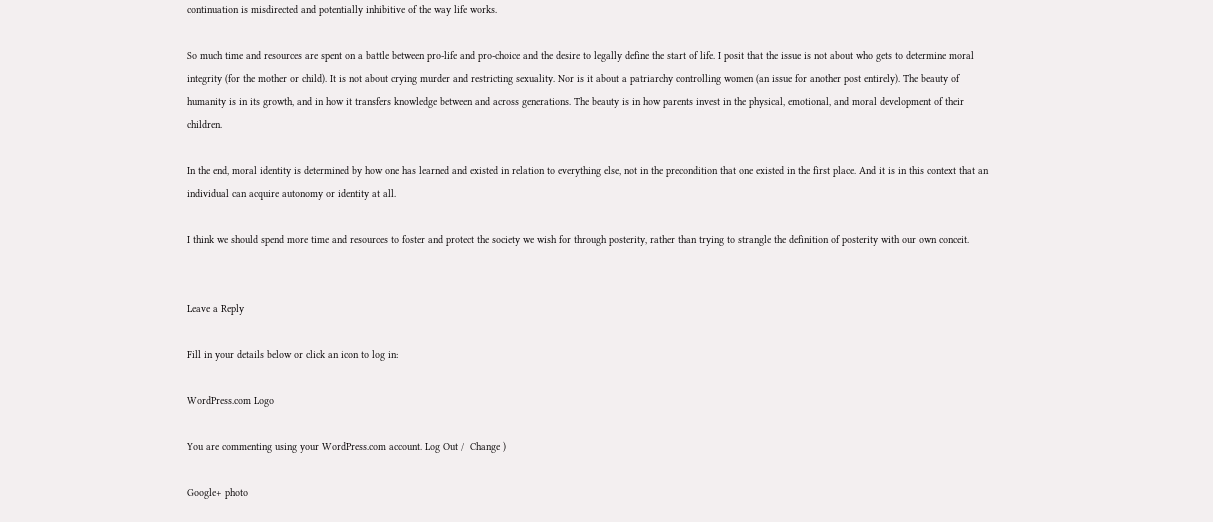continuation is misdirected and potentially inhibitive of the way life works.

So much time and resources are spent on a battle between pro-life and pro-choice and the desire to legally define the start of life. I posit that the issue is not about who gets to determine moral integrity (for the mother or child). It is not about crying murder and restricting sexuality. Nor is it about a patriarchy controlling women (an issue for another post entirely). The beauty of humanity is in its growth, and in how it transfers knowledge between and across generations. The beauty is in how parents invest in the physical, emotional, and moral development of their children.

In the end, moral identity is determined by how one has learned and existed in relation to everything else, not in the precondition that one existed in the first place. And it is in this context that an individual can acquire autonomy or identity at all.

I think we should spend more time and resources to foster and protect the society we wish for through posterity, rather than trying to strangle the definition of posterity with our own conceit.


Leave a Reply

Fill in your details below or click an icon to log in:

WordPress.com Logo

You are commenting using your WordPress.com account. Log Out /  Change )

Google+ photo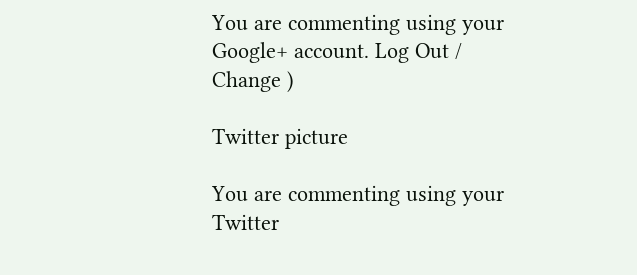You are commenting using your Google+ account. Log Out /  Change )

Twitter picture

You are commenting using your Twitter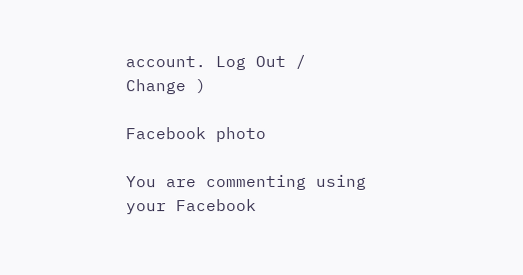account. Log Out /  Change )

Facebook photo

You are commenting using your Facebook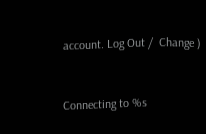account. Log Out /  Change )


Connecting to %s